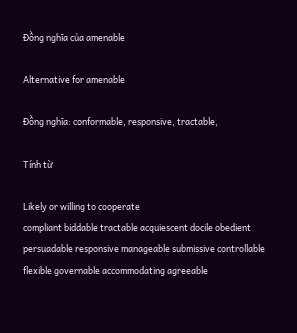Đồng nghĩa của amenable

Alternative for amenable

Đồng nghĩa: conformable, responsive, tractable,

Tính từ

Likely or willing to cooperate
compliant biddable tractable acquiescent docile obedient persuadable responsive manageable submissive controllable flexible governable accommodating agreeable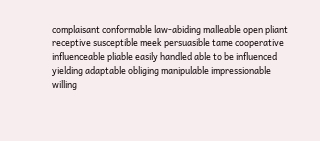complaisant conformable law-abiding malleable open pliant receptive susceptible meek persuasible tame cooperative influenceable pliable easily handled able to be influenced yielding adaptable obliging manipulable impressionable willing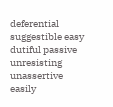deferential suggestible easy dutiful passive unresisting unassertive easily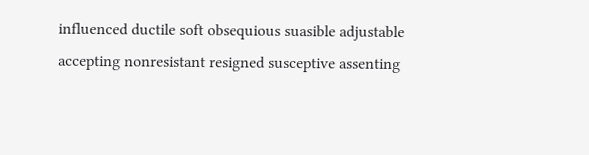influenced ductile soft obsequious suasible adjustable accepting nonresistant resigned susceptive assenting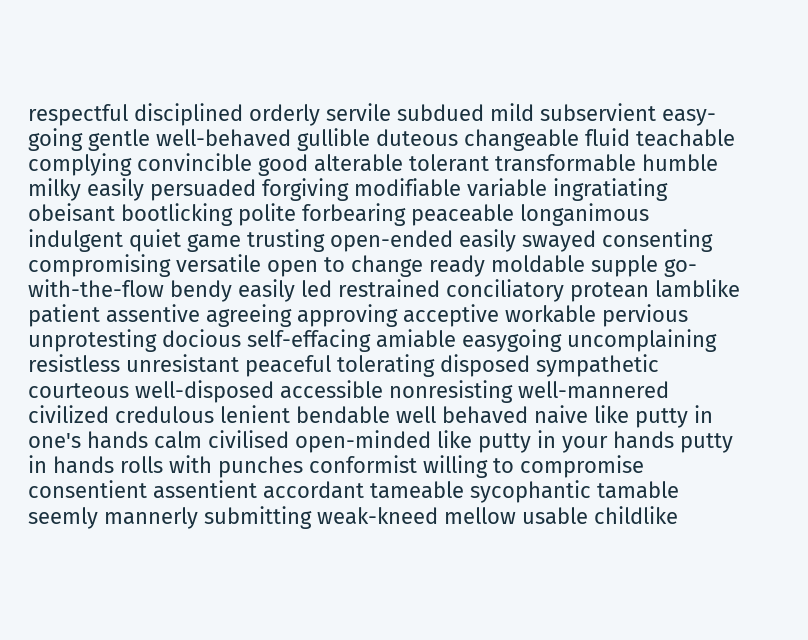respectful disciplined orderly servile subdued mild subservient easy-going gentle well-behaved gullible duteous changeable fluid teachable complying convincible good alterable tolerant transformable humble milky easily persuaded forgiving modifiable variable ingratiating obeisant bootlicking polite forbearing peaceable longanimous indulgent quiet game trusting open-ended easily swayed consenting compromising versatile open to change ready moldable supple go-with-the-flow bendy easily led restrained conciliatory protean lamblike patient assentive agreeing approving acceptive workable pervious unprotesting docious self-effacing amiable easygoing uncomplaining resistless unresistant peaceful tolerating disposed sympathetic courteous well-disposed accessible nonresisting well-mannered civilized credulous lenient bendable well behaved naive like putty in one's hands calm civilised open-minded like putty in your hands putty in hands rolls with punches conformist willing to compromise consentient assentient accordant tameable sycophantic tamable seemly mannerly submitting weak-kneed mellow usable childlike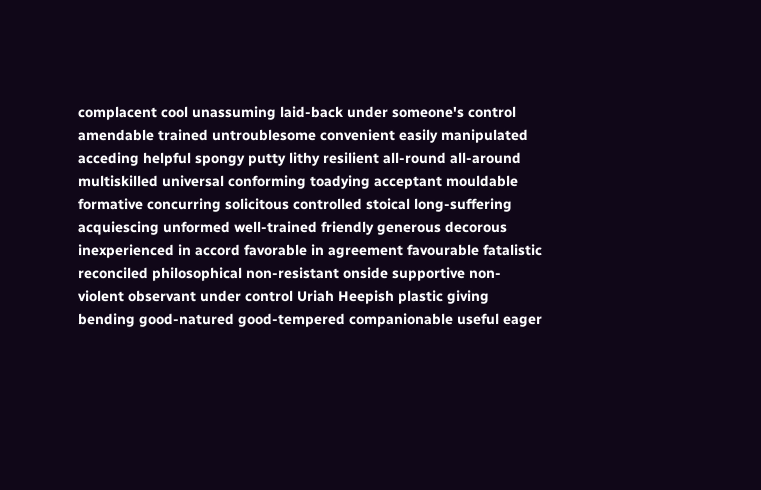complacent cool unassuming laid-back under someone's control amendable trained untroublesome convenient easily manipulated acceding helpful spongy putty lithy resilient all-round all-around multiskilled universal conforming toadying acceptant mouldable formative concurring solicitous controlled stoical long-suffering acquiescing unformed well-trained friendly generous decorous inexperienced in accord favorable in agreement favourable fatalistic reconciled philosophical non-resistant onside supportive non-violent observant under control Uriah Heepish plastic giving bending good-natured good-tempered companionable useful eager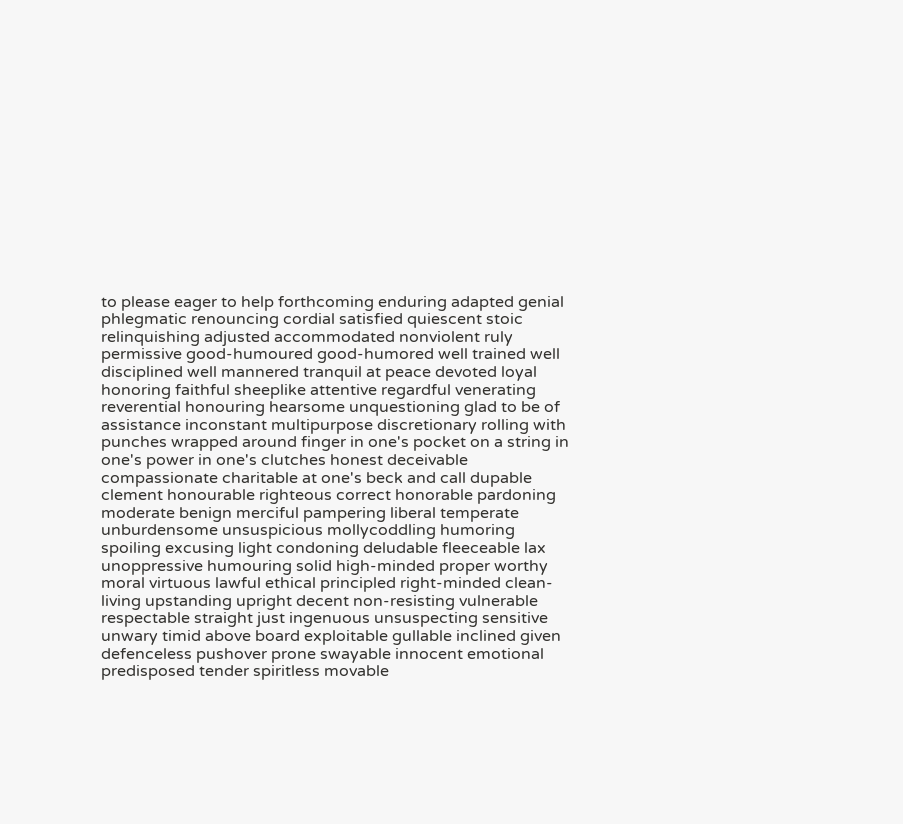to please eager to help forthcoming enduring adapted genial phlegmatic renouncing cordial satisfied quiescent stoic relinquishing adjusted accommodated nonviolent ruly permissive good-humoured good-humored well trained well disciplined well mannered tranquil at peace devoted loyal honoring faithful sheeplike attentive regardful venerating reverential honouring hearsome unquestioning glad to be of assistance inconstant multipurpose discretionary rolling with punches wrapped around finger in one's pocket on a string in one's power in one's clutches honest deceivable compassionate charitable at one's beck and call dupable clement honourable righteous correct honorable pardoning moderate benign merciful pampering liberal temperate unburdensome unsuspicious mollycoddling humoring spoiling excusing light condoning deludable fleeceable lax unoppressive humouring solid high-minded proper worthy moral virtuous lawful ethical principled right-minded clean-living upstanding upright decent non-resisting vulnerable respectable straight just ingenuous unsuspecting sensitive unwary timid above board exploitable gullable inclined given defenceless pushover prone swayable innocent emotional predisposed tender spiritless movable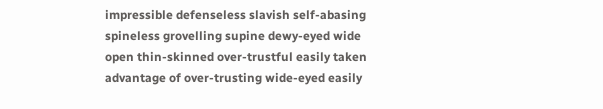impressible defenseless slavish self-abasing spineless grovelling supine dewy-eyed wide open thin-skinned over-trustful easily taken advantage of over-trusting wide-eyed easily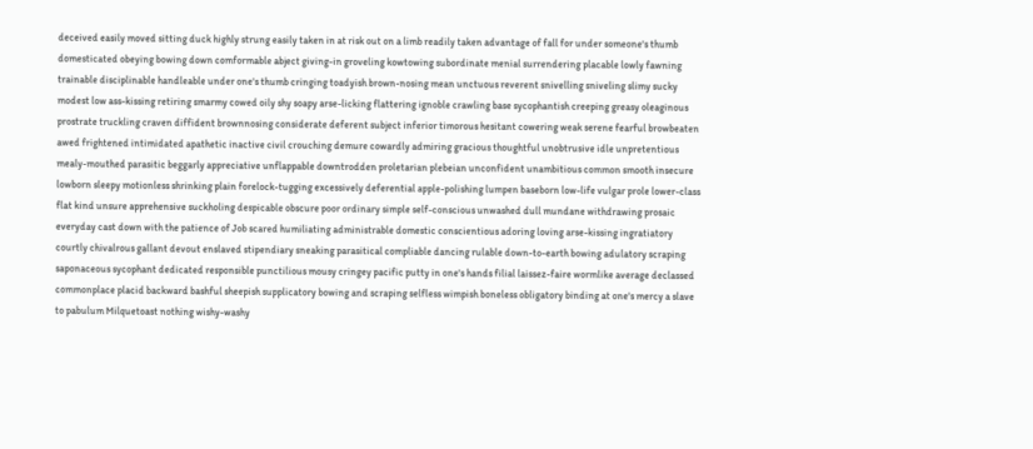deceived easily moved sitting duck highly strung easily taken in at risk out on a limb readily taken advantage of fall for under someone's thumb domesticated obeying bowing down comformable abject giving-in groveling kowtowing subordinate menial surrendering placable lowly fawning trainable disciplinable handleable under one's thumb cringing toadyish brown-nosing mean unctuous reverent snivelling sniveling slimy sucky modest low ass-kissing retiring smarmy cowed oily shy soapy arse-licking flattering ignoble crawling base sycophantish creeping greasy oleaginous prostrate truckling craven diffident brownnosing considerate deferent subject inferior timorous hesitant cowering weak serene fearful browbeaten awed frightened intimidated apathetic inactive civil crouching demure cowardly admiring gracious thoughtful unobtrusive idle unpretentious mealy-mouthed parasitic beggarly appreciative unflappable downtrodden proletarian plebeian unconfident unambitious common smooth insecure lowborn sleepy motionless shrinking plain forelock-tugging excessively deferential apple-polishing lumpen baseborn low-life vulgar prole lower-class flat kind unsure apprehensive suckholing despicable obscure poor ordinary simple self-conscious unwashed dull mundane withdrawing prosaic everyday cast down with the patience of Job scared humiliating administrable domestic conscientious adoring loving arse-kissing ingratiatory courtly chivalrous gallant devout enslaved stipendiary sneaking parasitical compliable dancing rulable down-to-earth bowing adulatory scraping saponaceous sycophant dedicated responsible punctilious mousy cringey pacific putty in one's hands filial laissez-faire wormlike average declassed commonplace placid backward bashful sheepish supplicatory bowing and scraping selfless wimpish boneless obligatory binding at one's mercy a slave to pabulum Milquetoast nothing wishy-washy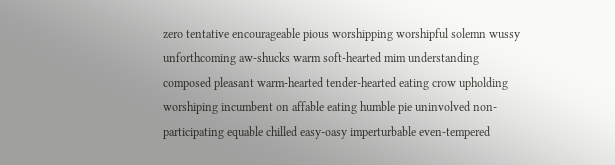zero tentative encourageable pious worshipping worshipful solemn wussy unforthcoming aw-shucks warm soft-hearted mim understanding composed pleasant warm-hearted tender-hearted eating crow upholding worshiping incumbent on affable eating humble pie uninvolved non-participating equable chilled easy-oasy imperturbable even-tempered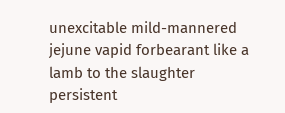unexcitable mild-mannered jejune vapid forbearant like a lamb to the slaughter persistent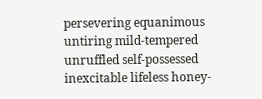persevering equanimous untiring mild-tempered unruffled self-possessed inexcitable lifeless honey-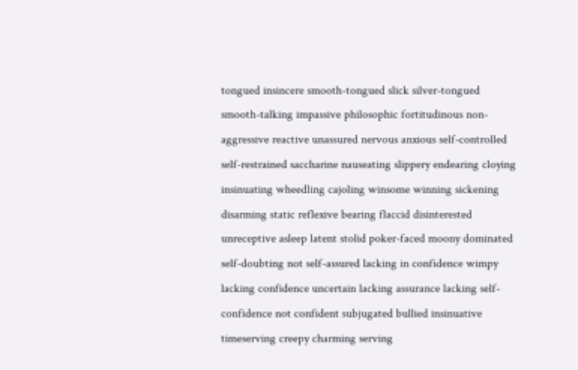tongued insincere smooth-tongued slick silver-tongued smooth-talking impassive philosophic fortitudinous non-aggressive reactive unassured nervous anxious self-controlled self-restrained saccharine nauseating slippery endearing cloying insinuating wheedling cajoling winsome winning sickening disarming static reflexive bearing flaccid disinterested unreceptive asleep latent stolid poker-faced moony dominated self-doubting not self-assured lacking in confidence wimpy lacking confidence uncertain lacking assurance lacking self-confidence not confident subjugated bullied insinuative timeserving creepy charming serving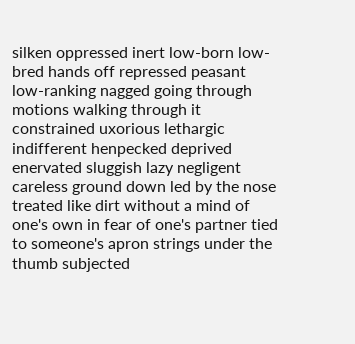silken oppressed inert low-born low-bred hands off repressed peasant low-ranking nagged going through motions walking through it constrained uxorious lethargic indifferent henpecked deprived enervated sluggish lazy negligent careless ground down led by the nose treated like dirt without a mind of one's own in fear of one's partner tied to someone's apron strings under the thumb subjected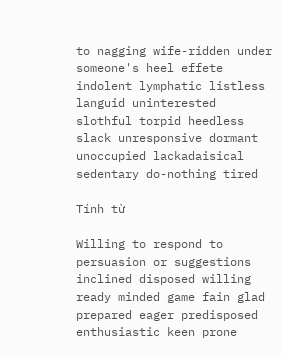to nagging wife-ridden under someone's heel effete indolent lymphatic listless languid uninterested slothful torpid heedless slack unresponsive dormant unoccupied lackadaisical sedentary do-nothing tired

Tính từ

Willing to respond to persuasion or suggestions
inclined disposed willing ready minded game fain glad prepared eager predisposed enthusiastic keen prone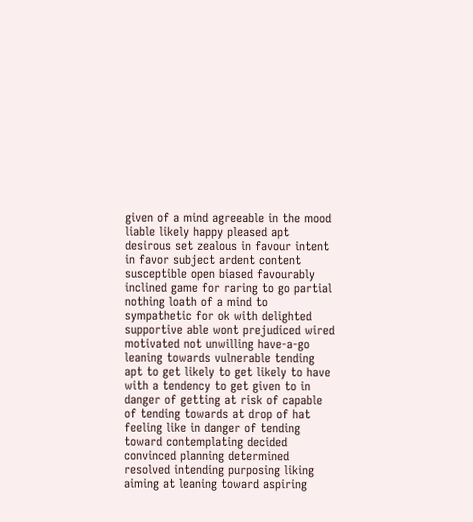given of a mind agreeable in the mood liable likely happy pleased apt desirous set zealous in favour intent in favor subject ardent content susceptible open biased favourably inclined game for raring to go partial nothing loath of a mind to sympathetic for ok with delighted supportive able wont prejudiced wired motivated not unwilling have-a-go leaning towards vulnerable tending apt to get likely to get likely to have with a tendency to get given to in danger of getting at risk of capable of tending towards at drop of hat feeling like in danger of tending toward contemplating decided convinced planning determined resolved intending purposing liking aiming at leaning toward aspiring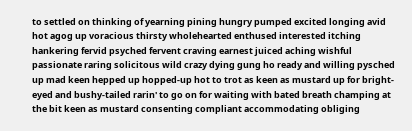to settled on thinking of yearning pining hungry pumped excited longing avid hot agog up voracious thirsty wholehearted enthused interested itching hankering fervid psyched fervent craving earnest juiced aching wishful passionate raring solicitous wild crazy dying gung ho ready and willing pysched up mad keen hepped up hopped-up hot to trot as keen as mustard up for bright-eyed and bushy-tailed rarin' to go on for waiting with bated breath champing at the bit keen as mustard consenting compliant accommodating obliging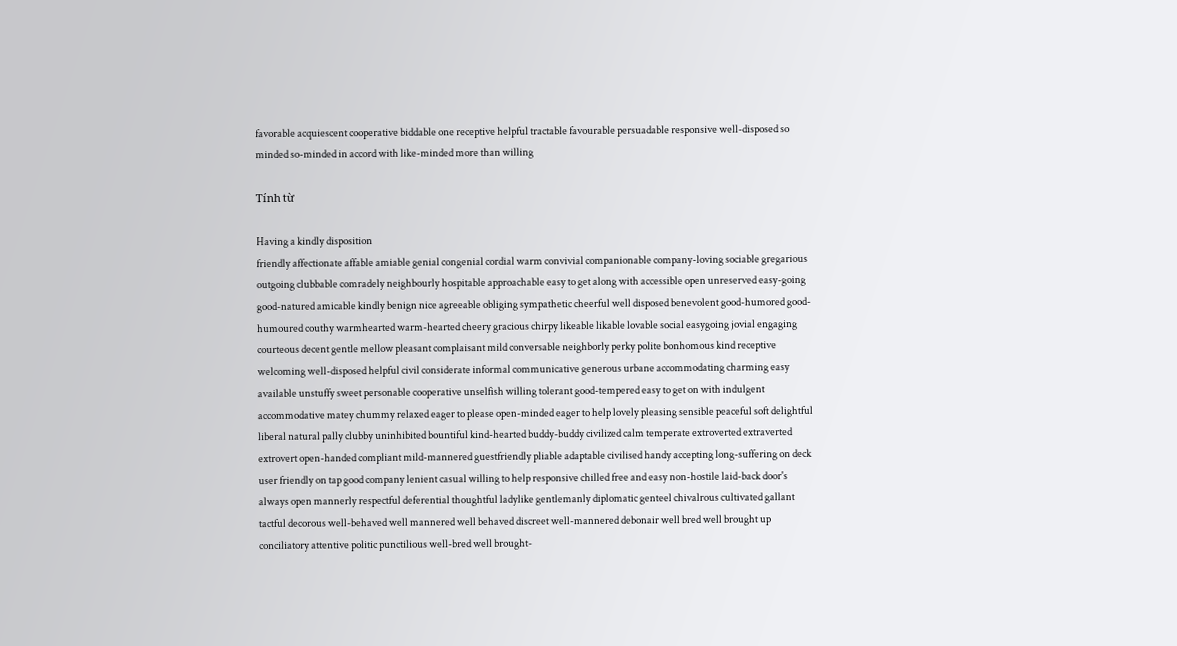favorable acquiescent cooperative biddable one receptive helpful tractable favourable persuadable responsive well-disposed so minded so-minded in accord with like-minded more than willing

Tính từ

Having a kindly disposition
friendly affectionate affable amiable genial congenial cordial warm convivial companionable company-loving sociable gregarious outgoing clubbable comradely neighbourly hospitable approachable easy to get along with accessible open unreserved easy-going good-natured amicable kindly benign nice agreeable obliging sympathetic cheerful well disposed benevolent good-humored good-humoured couthy warmhearted warm-hearted cheery gracious chirpy likeable likable lovable social easygoing jovial engaging courteous decent gentle mellow pleasant complaisant mild conversable neighborly perky polite bonhomous kind receptive welcoming well-disposed helpful civil considerate informal communicative generous urbane accommodating charming easy available unstuffy sweet personable cooperative unselfish willing tolerant good-tempered easy to get on with indulgent accommodative matey chummy relaxed eager to please open-minded eager to help lovely pleasing sensible peaceful soft delightful liberal natural pally clubby uninhibited bountiful kind-hearted buddy-buddy civilized calm temperate extroverted extraverted extrovert open-handed compliant mild-mannered guestfriendly pliable adaptable civilised handy accepting long-suffering on deck user friendly on tap good company lenient casual willing to help responsive chilled free and easy non-hostile laid-back door's always open mannerly respectful deferential thoughtful ladylike gentlemanly diplomatic genteel chivalrous cultivated gallant tactful decorous well-behaved well mannered well behaved discreet well-mannered debonair well bred well brought up conciliatory attentive politic punctilious well-bred well brought-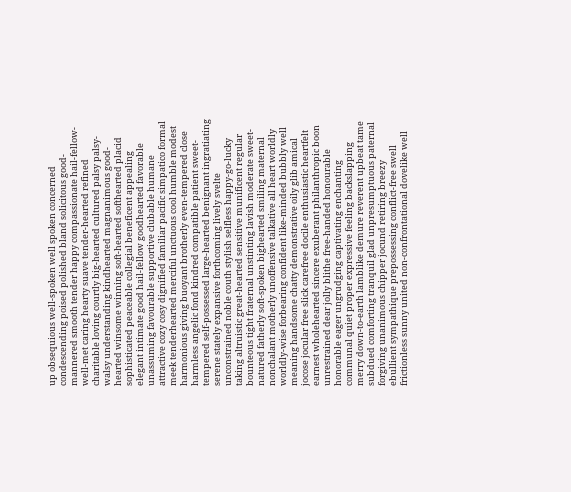up obsequious well-spoken well spoken concerned condescending poised polished bland solicitous good-mannered smooth tender happy compassionate hail-fellow-well-met caring hearty suave tender-hearted refined charitable loving courtly big-hearted cultured palsy palsy-walsy understanding kindhearted magnanimous good-hearted winsome winning soft-hearted softhearted placid sophisticated peaceable collegial beneficent appealing elegant intimate good hail-fellow goodhearted favorable unassuming favourable supportive clubable humane attractive cozy cosy dignified familiar pacific simpatico formal meek tenderhearted merciful unctuous cool humble modest harmonious giving buoyant brotherly even-tempered close harmless angelic fond kindred compatible patient sweet-tempered self-possessed large-hearted benignant ingratiating serene stately expansive forthcoming lively svelte unconstrained noble couth stylish selfless happy-go-lucky taking altruistic great-hearted sensitive munificent regular bounteous tight fraternal unstinting lavish moderate sweet-natured fatherly soft-spoken bighearted smiling maternal nonchalant motherly unoffensive talkative all heart worldly worldly-wise forbearing confident like-minded bubbly well meaning handsome chatty demonstrative oily glib amical jocose jocular free slick carefree docile enthusiastic heartfelt earnest wholehearted sincere exuberant philanthropic boon unrestrained dear jolly blithe free-handed honourable honorable eager ungrudging captivating enchanting communal quiet proper expressive feeling backslapping merry down-to-earth lamblike demure reverent upbeat tame subdued comforting tranquil glad unpresumptuous paternal forgiving unanimous chipper jocund retiring breezy ebullient sympathique prepossessing conflict-free swell frictionless sunny united non-confrontational dovelike well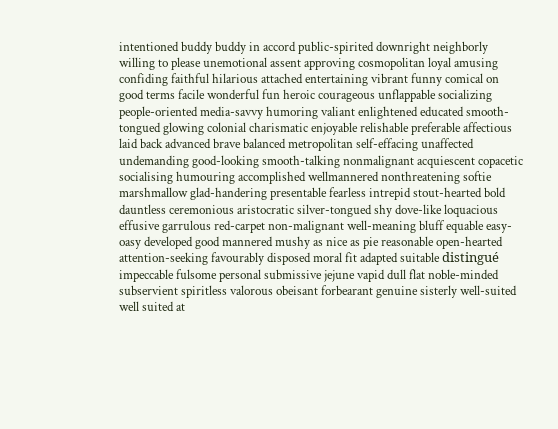intentioned buddy buddy in accord public-spirited downright neighborly willing to please unemotional assent approving cosmopolitan loyal amusing confiding faithful hilarious attached entertaining vibrant funny comical on good terms facile wonderful fun heroic courageous unflappable socializing people-oriented media-savvy humoring valiant enlightened educated smooth-tongued glowing colonial charismatic enjoyable relishable preferable affectious laid back advanced brave balanced metropolitan self-effacing unaffected undemanding good-looking smooth-talking nonmalignant acquiescent copacetic socialising humouring accomplished wellmannered nonthreatening softie marshmallow glad-handering presentable fearless intrepid stout-hearted bold dauntless ceremonious aristocratic silver-tongued shy dove-like loquacious effusive garrulous red-carpet non-malignant well-meaning bluff equable easy-oasy developed good mannered mushy as nice as pie reasonable open-hearted attention-seeking favourably disposed moral fit adapted suitable distingué impeccable fulsome personal submissive jejune vapid dull flat noble-minded subservient spiritless valorous obeisant forbearant genuine sisterly well-suited well suited at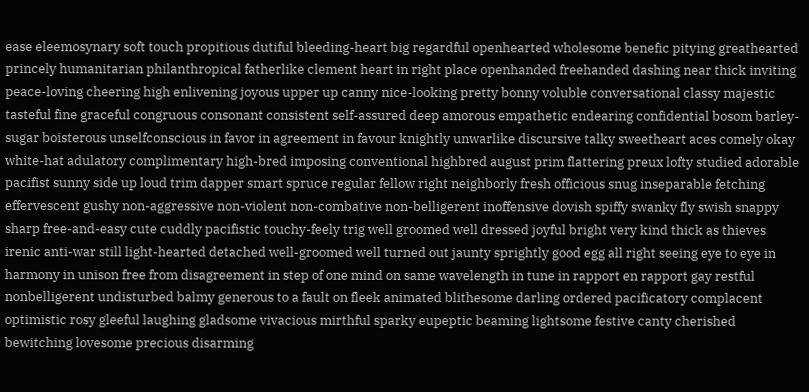ease eleemosynary soft touch propitious dutiful bleeding-heart big regardful openhearted wholesome benefic pitying greathearted princely humanitarian philanthropical fatherlike clement heart in right place openhanded freehanded dashing near thick inviting peace-loving cheering high enlivening joyous upper up canny nice-looking pretty bonny voluble conversational classy majestic tasteful fine graceful congruous consonant consistent self-assured deep amorous empathetic endearing confidential bosom barley-sugar boisterous unselfconscious in favor in agreement in favour knightly unwarlike discursive talky sweetheart aces comely okay white-hat adulatory complimentary high-bred imposing conventional highbred august prim flattering preux lofty studied adorable pacifist sunny side up loud trim dapper smart spruce regular fellow right neighborly fresh officious snug inseparable fetching effervescent gushy non-aggressive non-violent non-combative non-belligerent inoffensive dovish spiffy swanky fly swish snappy sharp free-and-easy cute cuddly pacifistic touchy-feely trig well groomed well dressed joyful bright very kind thick as thieves irenic anti-war still light-hearted detached well-groomed well turned out jaunty sprightly good egg all right seeing eye to eye in harmony in unison free from disagreement in step of one mind on same wavelength in tune in rapport en rapport gay restful nonbelligerent undisturbed balmy generous to a fault on fleek animated blithesome darling ordered pacificatory complacent optimistic rosy gleeful laughing gladsome vivacious mirthful sparky eupeptic beaming lightsome festive canty cherished bewitching lovesome precious disarming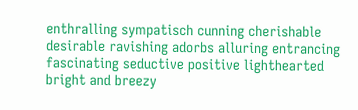enthralling sympatisch cunning cherishable desirable ravishing adorbs alluring entrancing fascinating seductive positive lighthearted bright and breezy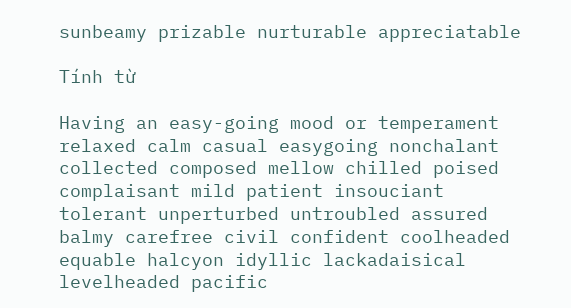sunbeamy prizable nurturable appreciatable

Tính từ

Having an easy-going mood or temperament
relaxed calm casual easygoing nonchalant collected composed mellow chilled poised complaisant mild patient insouciant tolerant unperturbed untroubled assured balmy carefree civil confident coolheaded equable halcyon idyllic lackadaisical levelheaded pacific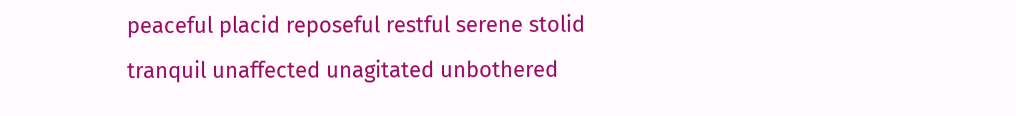peaceful placid reposeful restful serene stolid tranquil unaffected unagitated unbothered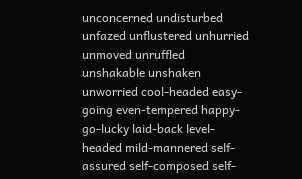unconcerned undisturbed unfazed unflustered unhurried unmoved unruffled unshakable unshaken unworried cool-headed easy-going even-tempered happy-go-lucky laid-back level-headed mild-mannered self-assured self-composed self-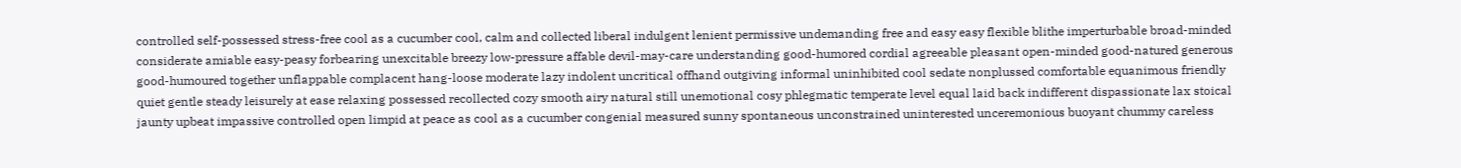controlled self-possessed stress-free cool as a cucumber cool, calm and collected liberal indulgent lenient permissive undemanding free and easy easy flexible blithe imperturbable broad-minded considerate amiable easy-peasy forbearing unexcitable breezy low-pressure affable devil-may-care understanding good-humored cordial agreeable pleasant open-minded good-natured generous good-humoured together unflappable complacent hang-loose moderate lazy indolent uncritical offhand outgiving informal uninhibited cool sedate nonplussed comfortable equanimous friendly quiet gentle steady leisurely at ease relaxing possessed recollected cozy smooth airy natural still unemotional cosy phlegmatic temperate level equal laid back indifferent dispassionate lax stoical jaunty upbeat impassive controlled open limpid at peace as cool as a cucumber congenial measured sunny spontaneous unconstrained uninterested unceremonious buoyant chummy careless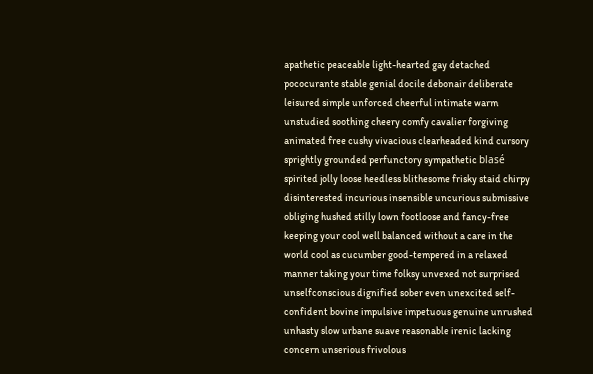apathetic peaceable light-hearted gay detached pococurante stable genial docile debonair deliberate leisured simple unforced cheerful intimate warm unstudied soothing cheery comfy cavalier forgiving animated free cushy vivacious clearheaded kind cursory sprightly grounded perfunctory sympathetic blasé spirited jolly loose heedless blithesome frisky staid chirpy disinterested incurious insensible uncurious submissive obliging hushed stilly lown footloose and fancy-free keeping your cool well balanced without a care in the world cool as cucumber good-tempered in a relaxed manner taking your time folksy unvexed not surprised unselfconscious dignified sober even unexcited self-confident bovine impulsive impetuous genuine unrushed unhasty slow urbane suave reasonable irenic lacking concern unserious frivolous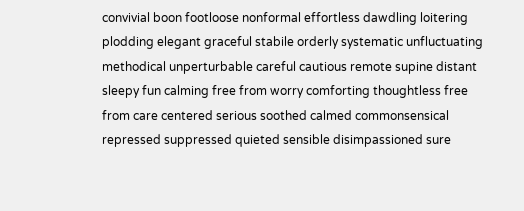convivial boon footloose nonformal effortless dawdling loitering plodding elegant graceful stabile orderly systematic unfluctuating methodical unperturbable careful cautious remote supine distant sleepy fun calming free from worry comforting thoughtless free from care centered serious soothed calmed commonsensical repressed suppressed quieted sensible disimpassioned sure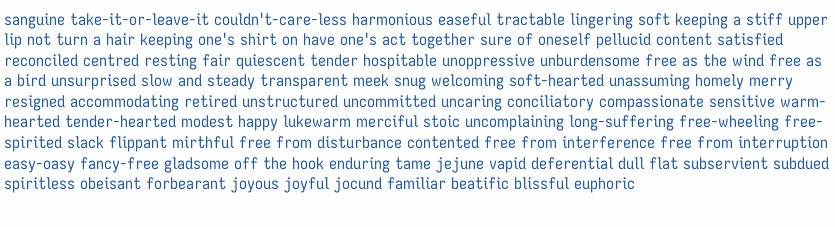sanguine take-it-or-leave-it couldn't-care-less harmonious easeful tractable lingering soft keeping a stiff upper lip not turn a hair keeping one's shirt on have one's act together sure of oneself pellucid content satisfied reconciled centred resting fair quiescent tender hospitable unoppressive unburdensome free as the wind free as a bird unsurprised slow and steady transparent meek snug welcoming soft-hearted unassuming homely merry resigned accommodating retired unstructured uncommitted uncaring conciliatory compassionate sensitive warm-hearted tender-hearted modest happy lukewarm merciful stoic uncomplaining long-suffering free-wheeling free-spirited slack flippant mirthful free from disturbance contented free from interference free from interruption easy-oasy fancy-free gladsome off the hook enduring tame jejune vapid deferential dull flat subservient subdued spiritless obeisant forbearant joyous joyful jocund familiar beatific blissful euphoric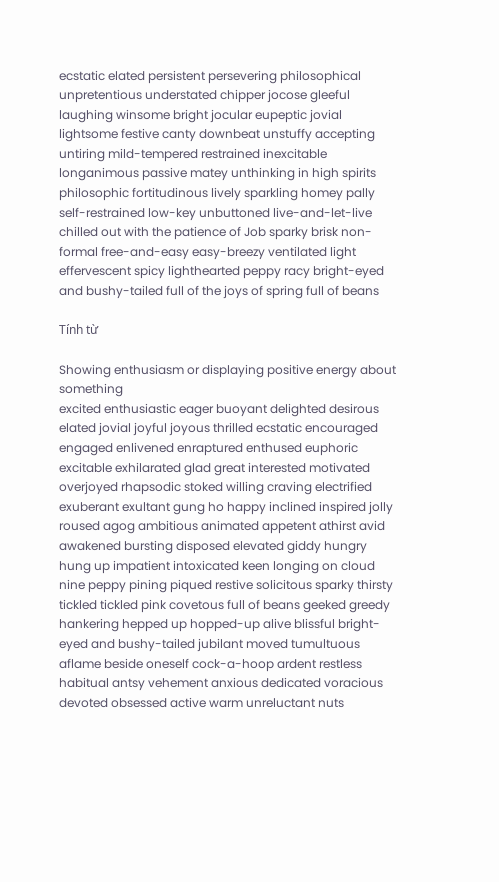ecstatic elated persistent persevering philosophical unpretentious understated chipper jocose gleeful laughing winsome bright jocular eupeptic jovial lightsome festive canty downbeat unstuffy accepting untiring mild-tempered restrained inexcitable longanimous passive matey unthinking in high spirits philosophic fortitudinous lively sparkling homey pally self-restrained low-key unbuttoned live-and-let-live chilled out with the patience of Job sparky brisk non-formal free-and-easy easy-breezy ventilated light effervescent spicy lighthearted peppy racy bright-eyed and bushy-tailed full of the joys of spring full of beans

Tính từ

Showing enthusiasm or displaying positive energy about something
excited enthusiastic eager buoyant delighted desirous elated jovial joyful joyous thrilled ecstatic encouraged engaged enlivened enraptured enthused euphoric excitable exhilarated glad great interested motivated overjoyed rhapsodic stoked willing craving electrified exuberant exultant gung ho happy inclined inspired jolly roused agog ambitious animated appetent athirst avid awakened bursting disposed elevated giddy hungry hung up impatient intoxicated keen longing on cloud nine peppy pining piqued restive solicitous sparky thirsty tickled tickled pink covetous full of beans geeked greedy hankering hepped up hopped-up alive blissful bright-eyed and bushy-tailed jubilant moved tumultuous aflame beside oneself cock-a-hoop ardent restless habitual antsy vehement anxious dedicated voracious devoted obsessed active warm unreluctant nuts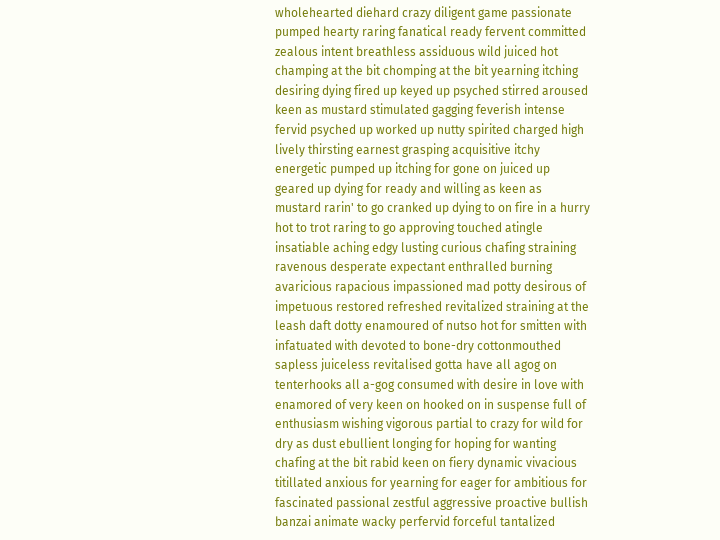wholehearted diehard crazy diligent game passionate pumped hearty raring fanatical ready fervent committed zealous intent breathless assiduous wild juiced hot champing at the bit chomping at the bit yearning itching desiring dying fired up keyed up psyched stirred aroused keen as mustard stimulated gagging feverish intense fervid psyched up worked up nutty spirited charged high lively thirsting earnest grasping acquisitive itchy energetic pumped up itching for gone on juiced up geared up dying for ready and willing as keen as mustard rarin' to go cranked up dying to on fire in a hurry hot to trot raring to go approving touched atingle insatiable aching edgy lusting curious chafing straining ravenous desperate expectant enthralled burning avaricious rapacious impassioned mad potty desirous of impetuous restored refreshed revitalized straining at the leash daft dotty enamoured of nutso hot for smitten with infatuated with devoted to bone-dry cottonmouthed sapless juiceless revitalised gotta have all agog on tenterhooks all a-gog consumed with desire in love with enamored of very keen on hooked on in suspense full of enthusiasm wishing vigorous partial to crazy for wild for dry as dust ebullient longing for hoping for wanting chafing at the bit rabid keen on fiery dynamic vivacious titillated anxious for yearning for eager for ambitious for fascinated passional zestful aggressive proactive bullish banzai animate wacky perfervid forceful tantalized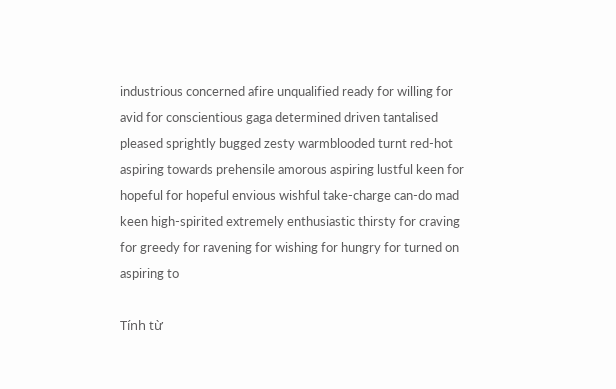industrious concerned afire unqualified ready for willing for avid for conscientious gaga determined driven tantalised pleased sprightly bugged zesty warmblooded turnt red-hot aspiring towards prehensile amorous aspiring lustful keen for hopeful for hopeful envious wishful take-charge can-do mad keen high-spirited extremely enthusiastic thirsty for craving for greedy for ravening for wishing for hungry for turned on aspiring to

Tính từ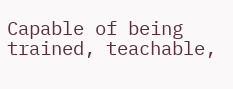Capable of being trained, teachable,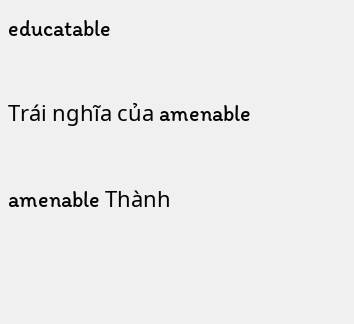educatable

Trái nghĩa của amenable

amenable Thành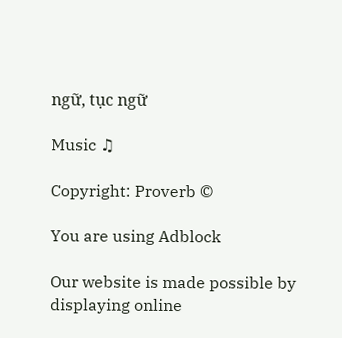ngữ, tục ngữ

Music ♫

Copyright: Proverb ©

You are using Adblock

Our website is made possible by displaying online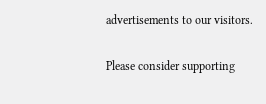advertisements to our visitors.

Please consider supporting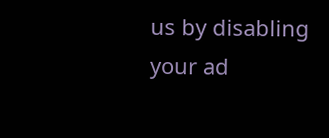us by disabling your ad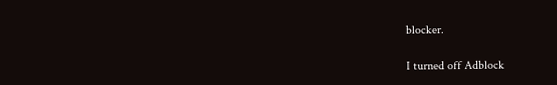blocker.

I turned off Adblock